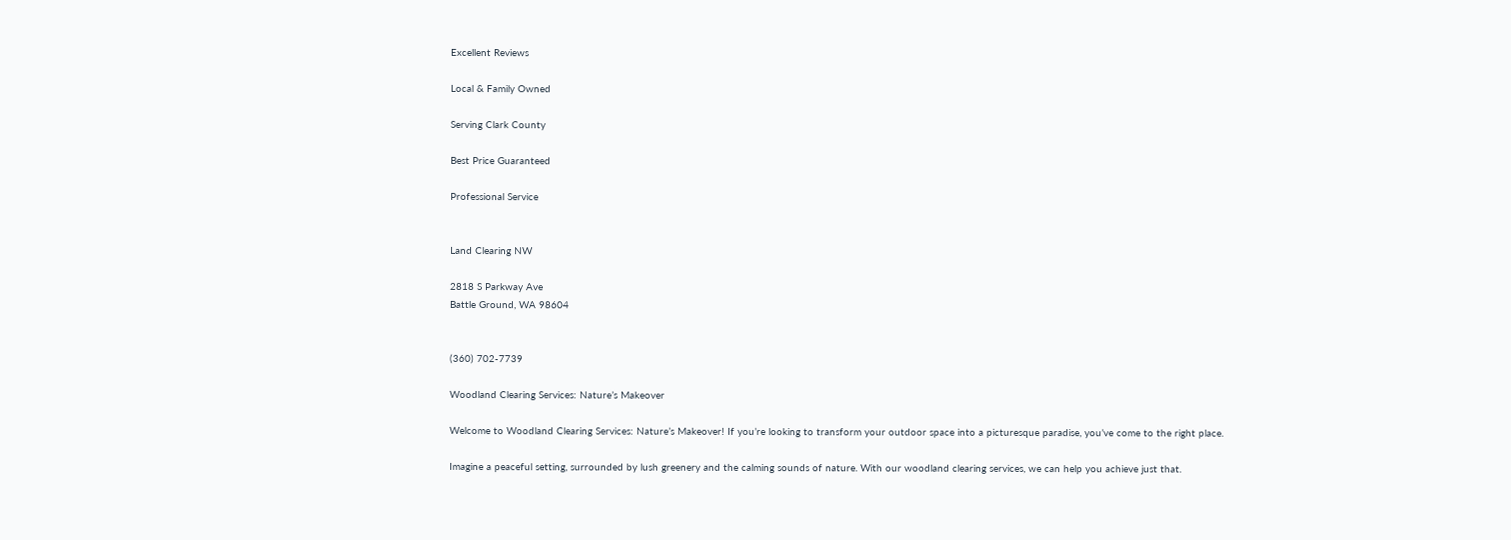Excellent Reviews

Local & Family Owned

Serving Clark County

Best Price Guaranteed

Professional Service


Land Clearing NW

2818 S Parkway Ave
Battle Ground, WA 98604


(360) 702-7739

Woodland Clearing Services: Nature’s Makeover

Welcome to Woodland Clearing Services: Nature’s Makeover! If you’re looking to transform your outdoor space into a picturesque paradise, you’ve come to the right place.

Imagine a peaceful setting, surrounded by lush greenery and the calming sounds of nature. With our woodland clearing services, we can help you achieve just that.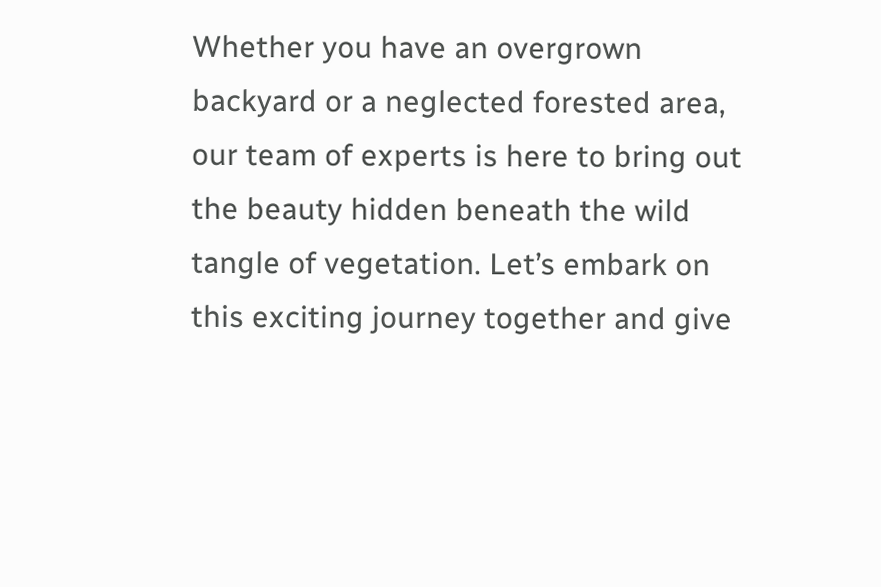Whether you have an overgrown backyard or a neglected forested area, our team of experts is here to bring out the beauty hidden beneath the wild tangle of vegetation. Let’s embark on this exciting journey together and give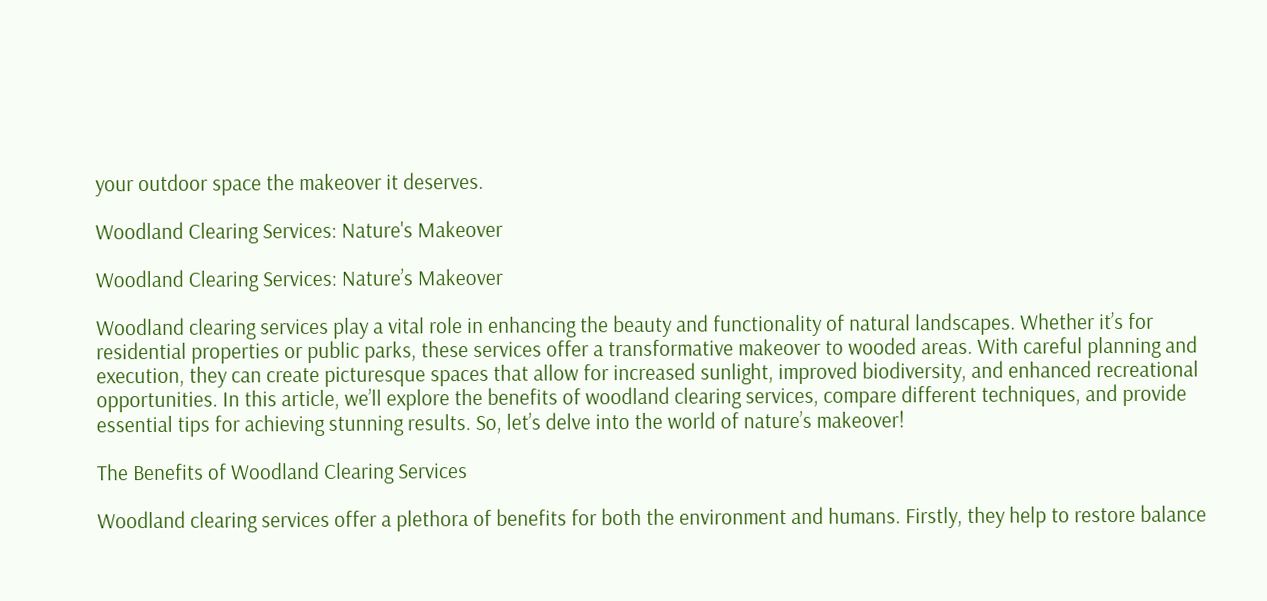your outdoor space the makeover it deserves.

Woodland Clearing Services: Nature's Makeover

Woodland Clearing Services: Nature’s Makeover

Woodland clearing services play a vital role in enhancing the beauty and functionality of natural landscapes. Whether it’s for residential properties or public parks, these services offer a transformative makeover to wooded areas. With careful planning and execution, they can create picturesque spaces that allow for increased sunlight, improved biodiversity, and enhanced recreational opportunities. In this article, we’ll explore the benefits of woodland clearing services, compare different techniques, and provide essential tips for achieving stunning results. So, let’s delve into the world of nature’s makeover!

The Benefits of Woodland Clearing Services

Woodland clearing services offer a plethora of benefits for both the environment and humans. Firstly, they help to restore balance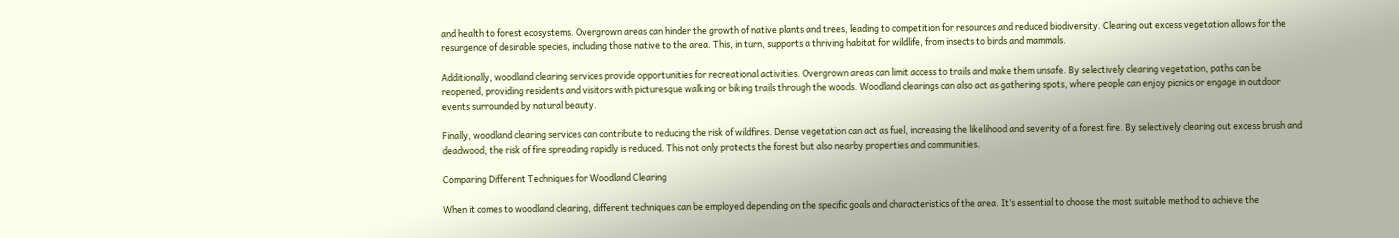and health to forest ecosystems. Overgrown areas can hinder the growth of native plants and trees, leading to competition for resources and reduced biodiversity. Clearing out excess vegetation allows for the resurgence of desirable species, including those native to the area. This, in turn, supports a thriving habitat for wildlife, from insects to birds and mammals.

Additionally, woodland clearing services provide opportunities for recreational activities. Overgrown areas can limit access to trails and make them unsafe. By selectively clearing vegetation, paths can be reopened, providing residents and visitors with picturesque walking or biking trails through the woods. Woodland clearings can also act as gathering spots, where people can enjoy picnics or engage in outdoor events surrounded by natural beauty.

Finally, woodland clearing services can contribute to reducing the risk of wildfires. Dense vegetation can act as fuel, increasing the likelihood and severity of a forest fire. By selectively clearing out excess brush and deadwood, the risk of fire spreading rapidly is reduced. This not only protects the forest but also nearby properties and communities.

Comparing Different Techniques for Woodland Clearing

When it comes to woodland clearing, different techniques can be employed depending on the specific goals and characteristics of the area. It’s essential to choose the most suitable method to achieve the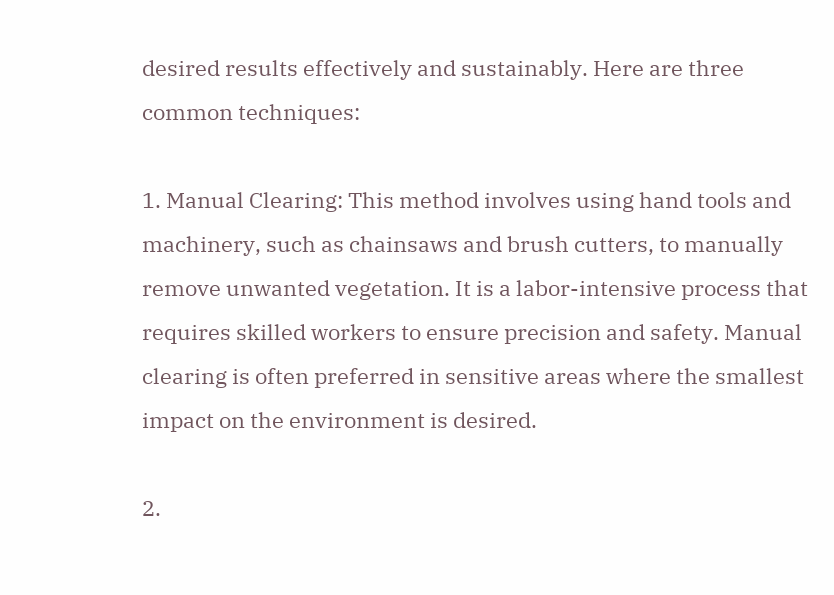desired results effectively and sustainably. Here are three common techniques:

1. Manual Clearing: This method involves using hand tools and machinery, such as chainsaws and brush cutters, to manually remove unwanted vegetation. It is a labor-intensive process that requires skilled workers to ensure precision and safety. Manual clearing is often preferred in sensitive areas where the smallest impact on the environment is desired.

2.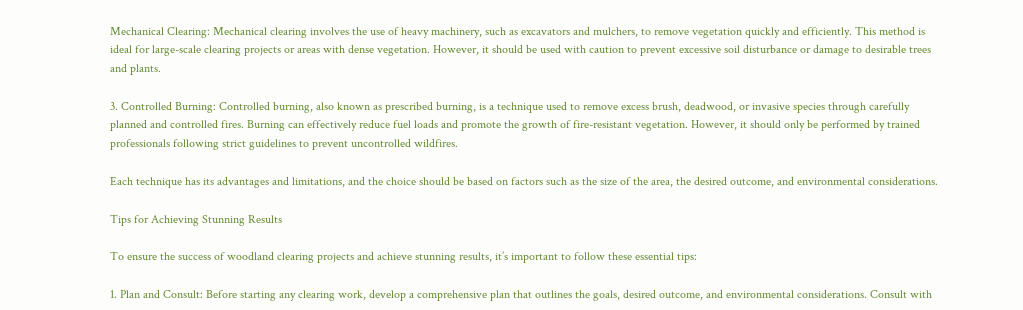Mechanical Clearing: Mechanical clearing involves the use of heavy machinery, such as excavators and mulchers, to remove vegetation quickly and efficiently. This method is ideal for large-scale clearing projects or areas with dense vegetation. However, it should be used with caution to prevent excessive soil disturbance or damage to desirable trees and plants.

3. Controlled Burning: Controlled burning, also known as prescribed burning, is a technique used to remove excess brush, deadwood, or invasive species through carefully planned and controlled fires. Burning can effectively reduce fuel loads and promote the growth of fire-resistant vegetation. However, it should only be performed by trained professionals following strict guidelines to prevent uncontrolled wildfires.

Each technique has its advantages and limitations, and the choice should be based on factors such as the size of the area, the desired outcome, and environmental considerations.

Tips for Achieving Stunning Results

To ensure the success of woodland clearing projects and achieve stunning results, it’s important to follow these essential tips:

1. Plan and Consult: Before starting any clearing work, develop a comprehensive plan that outlines the goals, desired outcome, and environmental considerations. Consult with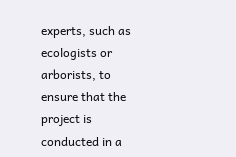experts, such as ecologists or arborists, to ensure that the project is conducted in a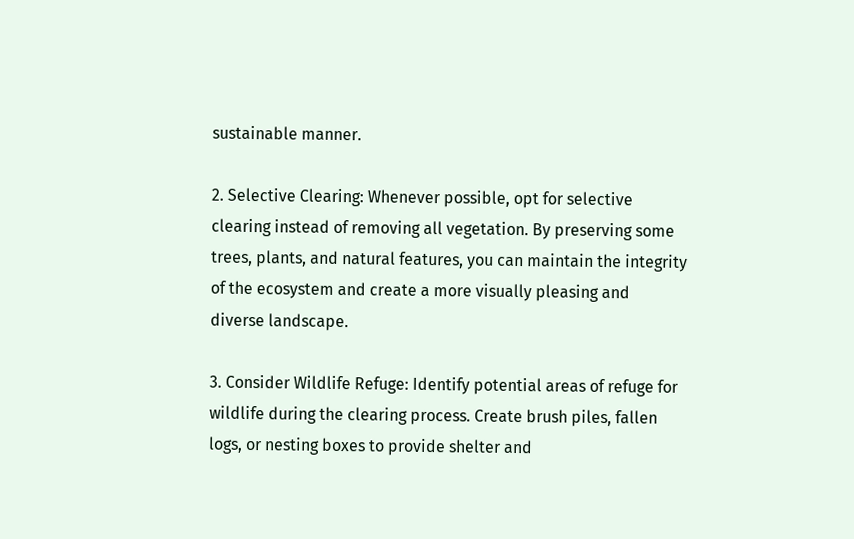sustainable manner.

2. Selective Clearing: Whenever possible, opt for selective clearing instead of removing all vegetation. By preserving some trees, plants, and natural features, you can maintain the integrity of the ecosystem and create a more visually pleasing and diverse landscape.

3. Consider Wildlife Refuge: Identify potential areas of refuge for wildlife during the clearing process. Create brush piles, fallen logs, or nesting boxes to provide shelter and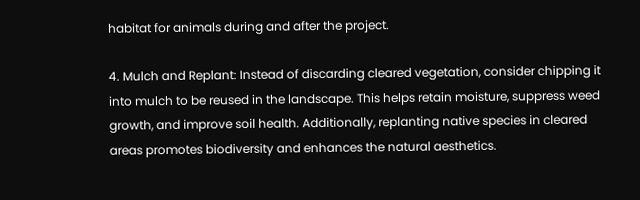habitat for animals during and after the project.

4. Mulch and Replant: Instead of discarding cleared vegetation, consider chipping it into mulch to be reused in the landscape. This helps retain moisture, suppress weed growth, and improve soil health. Additionally, replanting native species in cleared areas promotes biodiversity and enhances the natural aesthetics.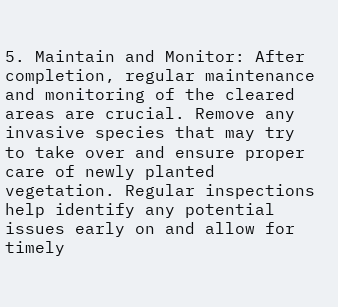5. Maintain and Monitor: After completion, regular maintenance and monitoring of the cleared areas are crucial. Remove any invasive species that may try to take over and ensure proper care of newly planted vegetation. Regular inspections help identify any potential issues early on and allow for timely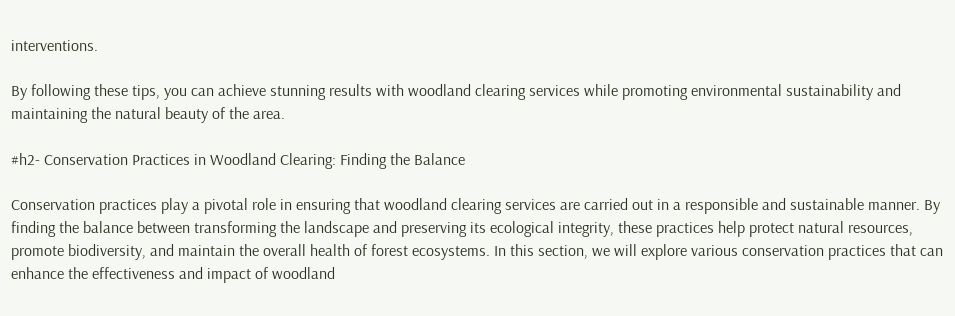interventions.

By following these tips, you can achieve stunning results with woodland clearing services while promoting environmental sustainability and maintaining the natural beauty of the area.

#h2- Conservation Practices in Woodland Clearing: Finding the Balance

Conservation practices play a pivotal role in ensuring that woodland clearing services are carried out in a responsible and sustainable manner. By finding the balance between transforming the landscape and preserving its ecological integrity, these practices help protect natural resources, promote biodiversity, and maintain the overall health of forest ecosystems. In this section, we will explore various conservation practices that can enhance the effectiveness and impact of woodland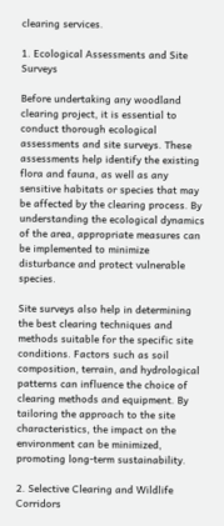clearing services.

1. Ecological Assessments and Site Surveys

Before undertaking any woodland clearing project, it is essential to conduct thorough ecological assessments and site surveys. These assessments help identify the existing flora and fauna, as well as any sensitive habitats or species that may be affected by the clearing process. By understanding the ecological dynamics of the area, appropriate measures can be implemented to minimize disturbance and protect vulnerable species.

Site surveys also help in determining the best clearing techniques and methods suitable for the specific site conditions. Factors such as soil composition, terrain, and hydrological patterns can influence the choice of clearing methods and equipment. By tailoring the approach to the site characteristics, the impact on the environment can be minimized, promoting long-term sustainability.

2. Selective Clearing and Wildlife Corridors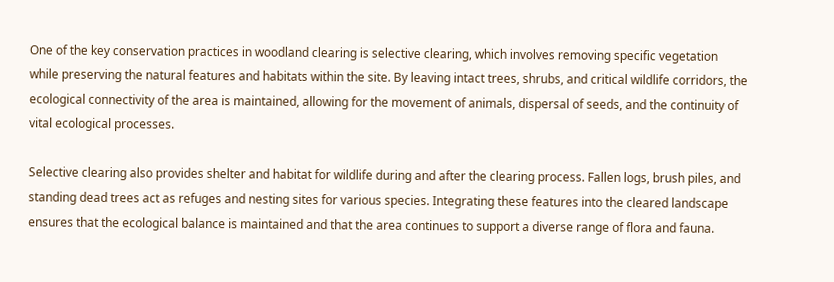One of the key conservation practices in woodland clearing is selective clearing, which involves removing specific vegetation while preserving the natural features and habitats within the site. By leaving intact trees, shrubs, and critical wildlife corridors, the ecological connectivity of the area is maintained, allowing for the movement of animals, dispersal of seeds, and the continuity of vital ecological processes.

Selective clearing also provides shelter and habitat for wildlife during and after the clearing process. Fallen logs, brush piles, and standing dead trees act as refuges and nesting sites for various species. Integrating these features into the cleared landscape ensures that the ecological balance is maintained and that the area continues to support a diverse range of flora and fauna.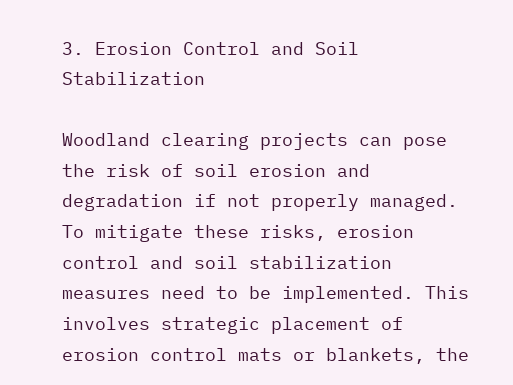3. Erosion Control and Soil Stabilization

Woodland clearing projects can pose the risk of soil erosion and degradation if not properly managed. To mitigate these risks, erosion control and soil stabilization measures need to be implemented. This involves strategic placement of erosion control mats or blankets, the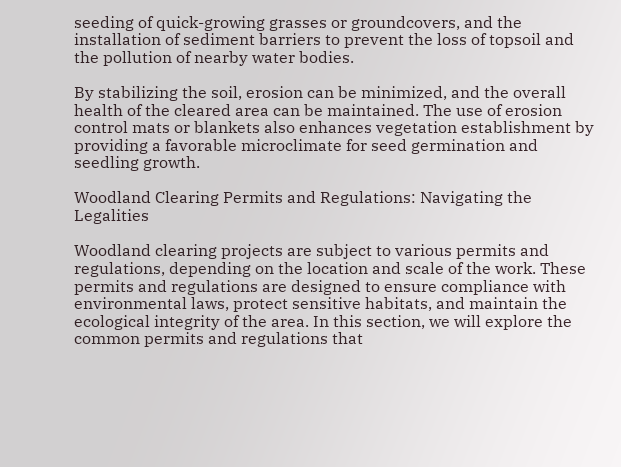seeding of quick-growing grasses or groundcovers, and the installation of sediment barriers to prevent the loss of topsoil and the pollution of nearby water bodies.

By stabilizing the soil, erosion can be minimized, and the overall health of the cleared area can be maintained. The use of erosion control mats or blankets also enhances vegetation establishment by providing a favorable microclimate for seed germination and seedling growth.

Woodland Clearing Permits and Regulations: Navigating the Legalities

Woodland clearing projects are subject to various permits and regulations, depending on the location and scale of the work. These permits and regulations are designed to ensure compliance with environmental laws, protect sensitive habitats, and maintain the ecological integrity of the area. In this section, we will explore the common permits and regulations that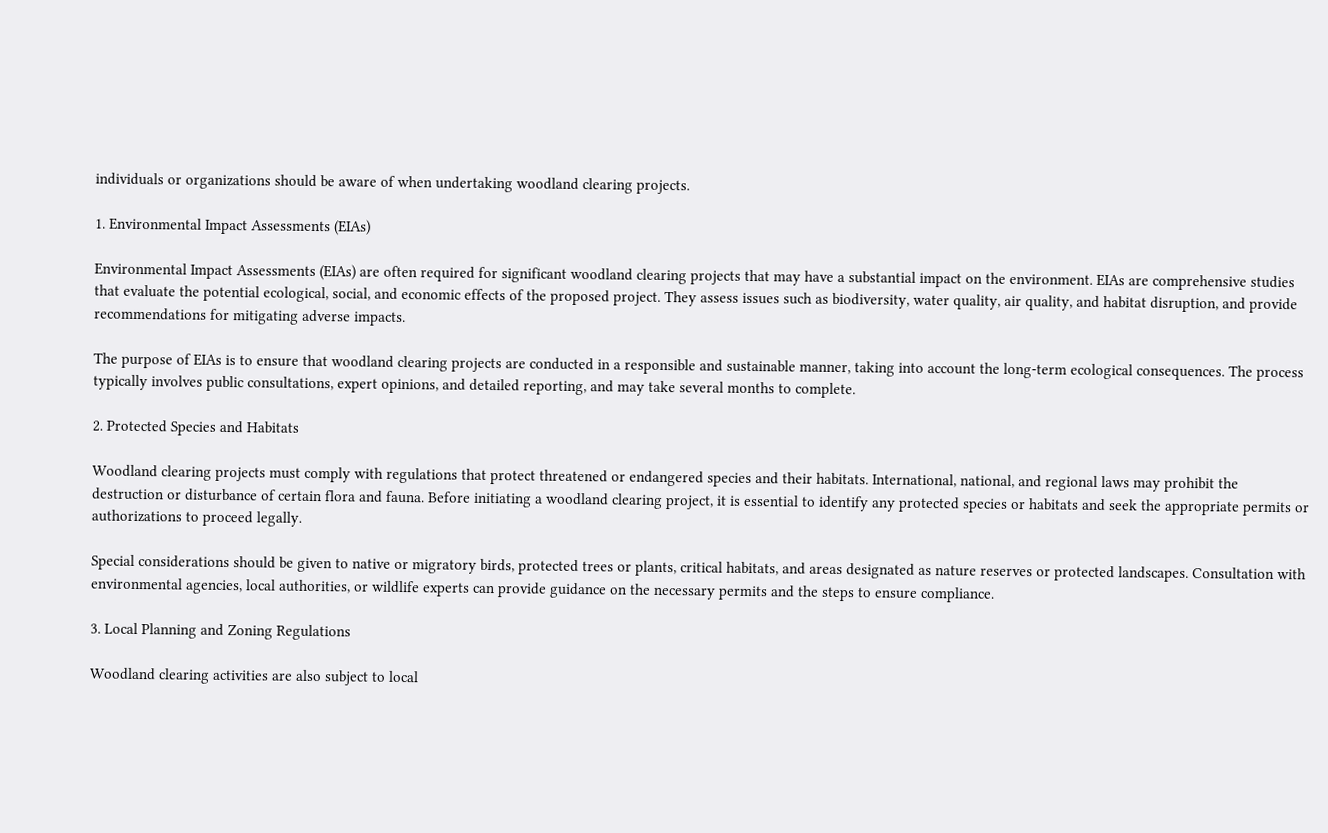individuals or organizations should be aware of when undertaking woodland clearing projects.

1. Environmental Impact Assessments (EIAs)

Environmental Impact Assessments (EIAs) are often required for significant woodland clearing projects that may have a substantial impact on the environment. EIAs are comprehensive studies that evaluate the potential ecological, social, and economic effects of the proposed project. They assess issues such as biodiversity, water quality, air quality, and habitat disruption, and provide recommendations for mitigating adverse impacts.

The purpose of EIAs is to ensure that woodland clearing projects are conducted in a responsible and sustainable manner, taking into account the long-term ecological consequences. The process typically involves public consultations, expert opinions, and detailed reporting, and may take several months to complete.

2. Protected Species and Habitats

Woodland clearing projects must comply with regulations that protect threatened or endangered species and their habitats. International, national, and regional laws may prohibit the destruction or disturbance of certain flora and fauna. Before initiating a woodland clearing project, it is essential to identify any protected species or habitats and seek the appropriate permits or authorizations to proceed legally.

Special considerations should be given to native or migratory birds, protected trees or plants, critical habitats, and areas designated as nature reserves or protected landscapes. Consultation with environmental agencies, local authorities, or wildlife experts can provide guidance on the necessary permits and the steps to ensure compliance.

3. Local Planning and Zoning Regulations

Woodland clearing activities are also subject to local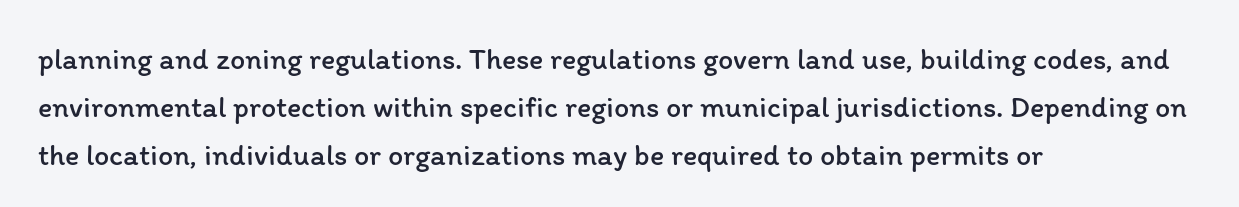planning and zoning regulations. These regulations govern land use, building codes, and environmental protection within specific regions or municipal jurisdictions. Depending on the location, individuals or organizations may be required to obtain permits or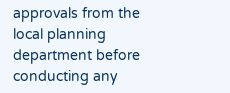approvals from the local planning department before conducting any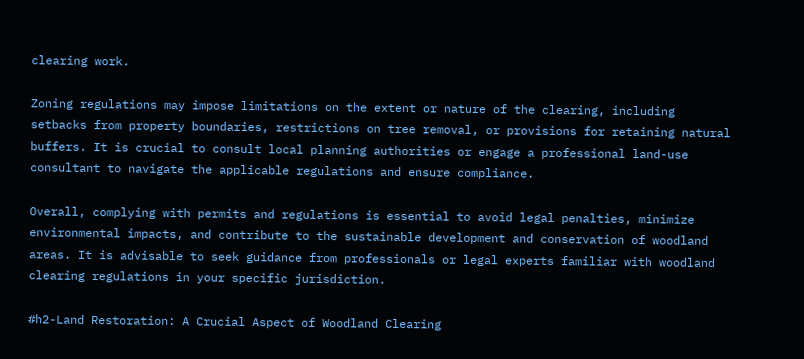clearing work.

Zoning regulations may impose limitations on the extent or nature of the clearing, including setbacks from property boundaries, restrictions on tree removal, or provisions for retaining natural buffers. It is crucial to consult local planning authorities or engage a professional land-use consultant to navigate the applicable regulations and ensure compliance.

Overall, complying with permits and regulations is essential to avoid legal penalties, minimize environmental impacts, and contribute to the sustainable development and conservation of woodland areas. It is advisable to seek guidance from professionals or legal experts familiar with woodland clearing regulations in your specific jurisdiction.

#h2-Land Restoration: A Crucial Aspect of Woodland Clearing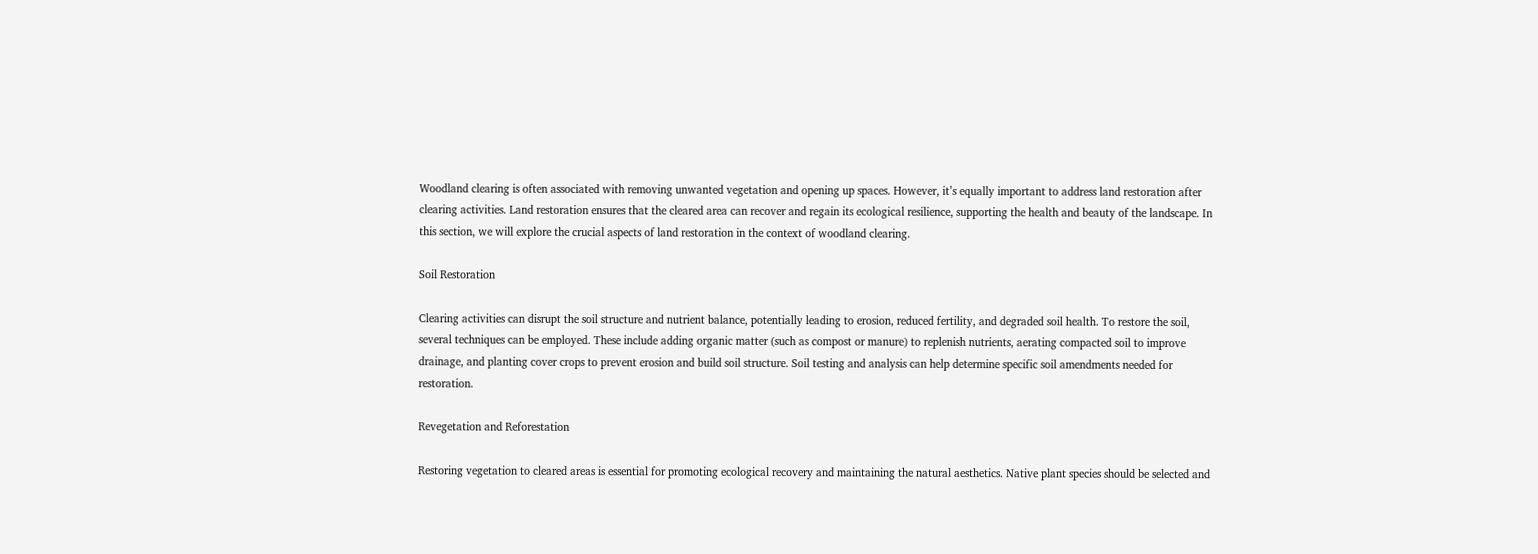Woodland clearing is often associated with removing unwanted vegetation and opening up spaces. However, it’s equally important to address land restoration after clearing activities. Land restoration ensures that the cleared area can recover and regain its ecological resilience, supporting the health and beauty of the landscape. In this section, we will explore the crucial aspects of land restoration in the context of woodland clearing.

Soil Restoration

Clearing activities can disrupt the soil structure and nutrient balance, potentially leading to erosion, reduced fertility, and degraded soil health. To restore the soil, several techniques can be employed. These include adding organic matter (such as compost or manure) to replenish nutrients, aerating compacted soil to improve drainage, and planting cover crops to prevent erosion and build soil structure. Soil testing and analysis can help determine specific soil amendments needed for restoration.

Revegetation and Reforestation

Restoring vegetation to cleared areas is essential for promoting ecological recovery and maintaining the natural aesthetics. Native plant species should be selected and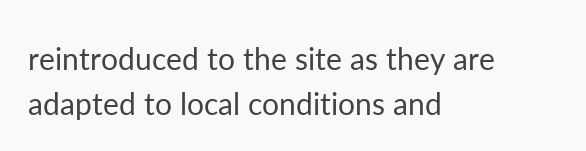reintroduced to the site as they are adapted to local conditions and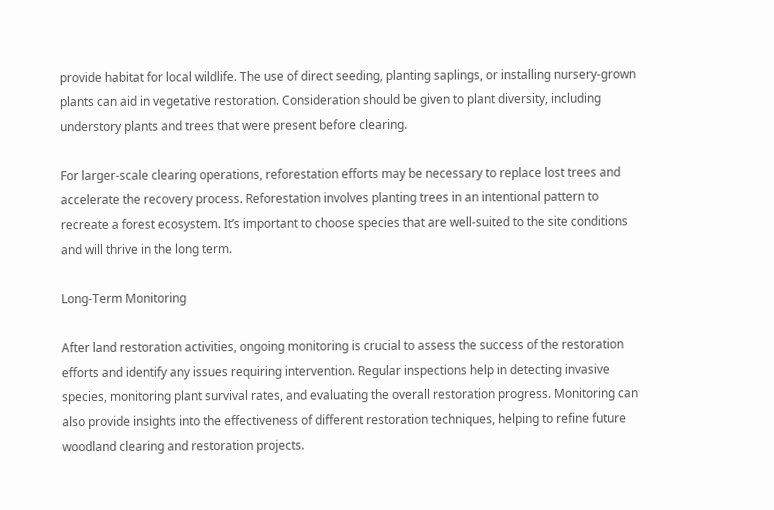provide habitat for local wildlife. The use of direct seeding, planting saplings, or installing nursery-grown plants can aid in vegetative restoration. Consideration should be given to plant diversity, including understory plants and trees that were present before clearing.

For larger-scale clearing operations, reforestation efforts may be necessary to replace lost trees and accelerate the recovery process. Reforestation involves planting trees in an intentional pattern to recreate a forest ecosystem. It’s important to choose species that are well-suited to the site conditions and will thrive in the long term.

Long-Term Monitoring

After land restoration activities, ongoing monitoring is crucial to assess the success of the restoration efforts and identify any issues requiring intervention. Regular inspections help in detecting invasive species, monitoring plant survival rates, and evaluating the overall restoration progress. Monitoring can also provide insights into the effectiveness of different restoration techniques, helping to refine future woodland clearing and restoration projects.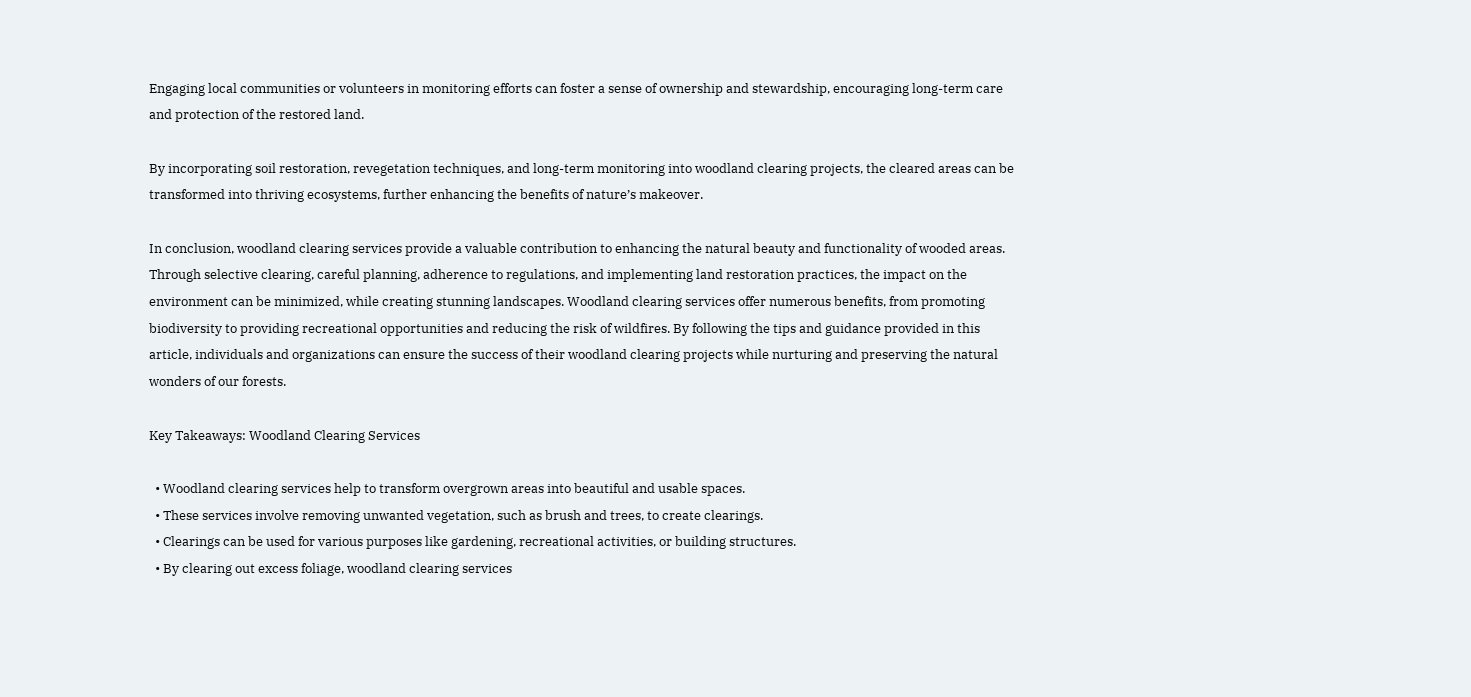Engaging local communities or volunteers in monitoring efforts can foster a sense of ownership and stewardship, encouraging long-term care and protection of the restored land.

By incorporating soil restoration, revegetation techniques, and long-term monitoring into woodland clearing projects, the cleared areas can be transformed into thriving ecosystems, further enhancing the benefits of nature’s makeover.

In conclusion, woodland clearing services provide a valuable contribution to enhancing the natural beauty and functionality of wooded areas. Through selective clearing, careful planning, adherence to regulations, and implementing land restoration practices, the impact on the environment can be minimized, while creating stunning landscapes. Woodland clearing services offer numerous benefits, from promoting biodiversity to providing recreational opportunities and reducing the risk of wildfires. By following the tips and guidance provided in this article, individuals and organizations can ensure the success of their woodland clearing projects while nurturing and preserving the natural wonders of our forests.

Key Takeaways: Woodland Clearing Services

  • Woodland clearing services help to transform overgrown areas into beautiful and usable spaces.
  • These services involve removing unwanted vegetation, such as brush and trees, to create clearings.
  • Clearings can be used for various purposes like gardening, recreational activities, or building structures.
  • By clearing out excess foliage, woodland clearing services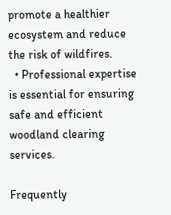promote a healthier ecosystem and reduce the risk of wildfires.
  • Professional expertise is essential for ensuring safe and efficient woodland clearing services.

Frequently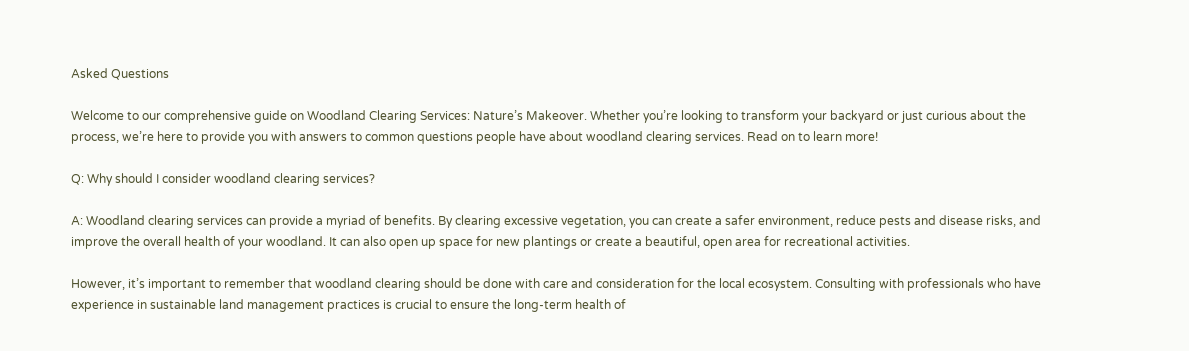Asked Questions

Welcome to our comprehensive guide on Woodland Clearing Services: Nature’s Makeover. Whether you’re looking to transform your backyard or just curious about the process, we’re here to provide you with answers to common questions people have about woodland clearing services. Read on to learn more!

Q: Why should I consider woodland clearing services?

A: Woodland clearing services can provide a myriad of benefits. By clearing excessive vegetation, you can create a safer environment, reduce pests and disease risks, and improve the overall health of your woodland. It can also open up space for new plantings or create a beautiful, open area for recreational activities.

However, it’s important to remember that woodland clearing should be done with care and consideration for the local ecosystem. Consulting with professionals who have experience in sustainable land management practices is crucial to ensure the long-term health of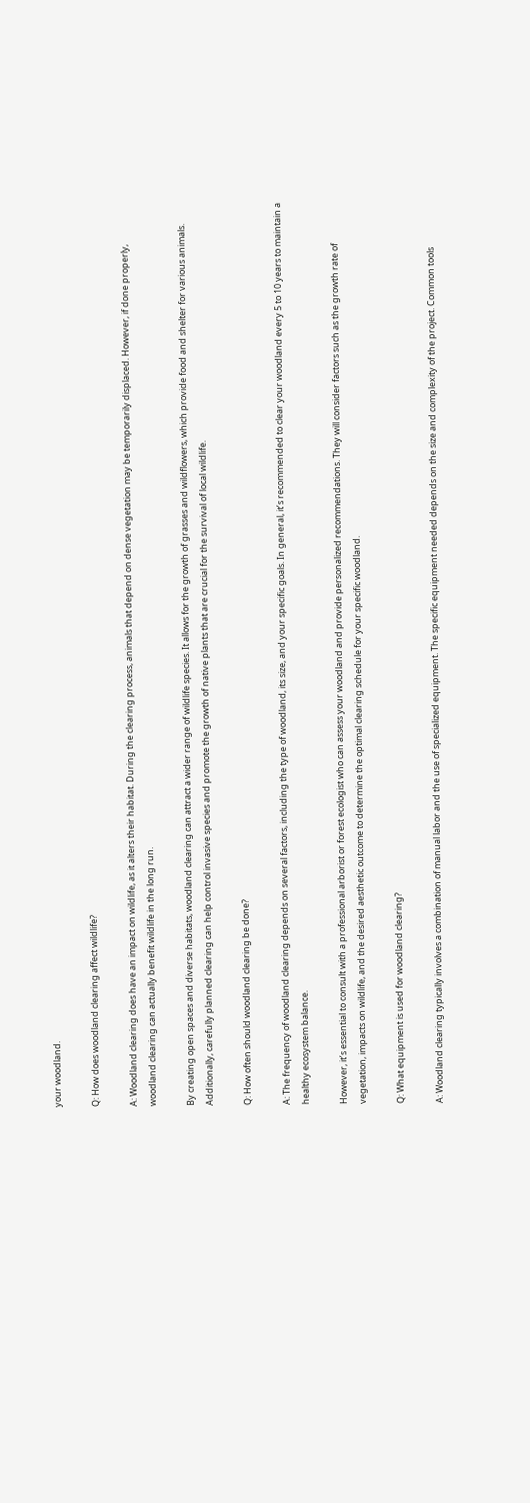your woodland.

Q: How does woodland clearing affect wildlife?

A: Woodland clearing does have an impact on wildlife, as it alters their habitat. During the clearing process, animals that depend on dense vegetation may be temporarily displaced. However, if done properly, woodland clearing can actually benefit wildlife in the long run.

By creating open spaces and diverse habitats, woodland clearing can attract a wider range of wildlife species. It allows for the growth of grasses and wildflowers, which provide food and shelter for various animals. Additionally, carefully planned clearing can help control invasive species and promote the growth of native plants that are crucial for the survival of local wildlife.

Q: How often should woodland clearing be done?

A: The frequency of woodland clearing depends on several factors, including the type of woodland, its size, and your specific goals. In general, it’s recommended to clear your woodland every 5 to 10 years to maintain a healthy ecosystem balance.

However, it’s essential to consult with a professional arborist or forest ecologist who can assess your woodland and provide personalized recommendations. They will consider factors such as the growth rate of vegetation, impacts on wildlife, and the desired aesthetic outcome to determine the optimal clearing schedule for your specific woodland.

Q: What equipment is used for woodland clearing?

A: Woodland clearing typically involves a combination of manual labor and the use of specialized equipment. The specific equipment needed depends on the size and complexity of the project. Common tools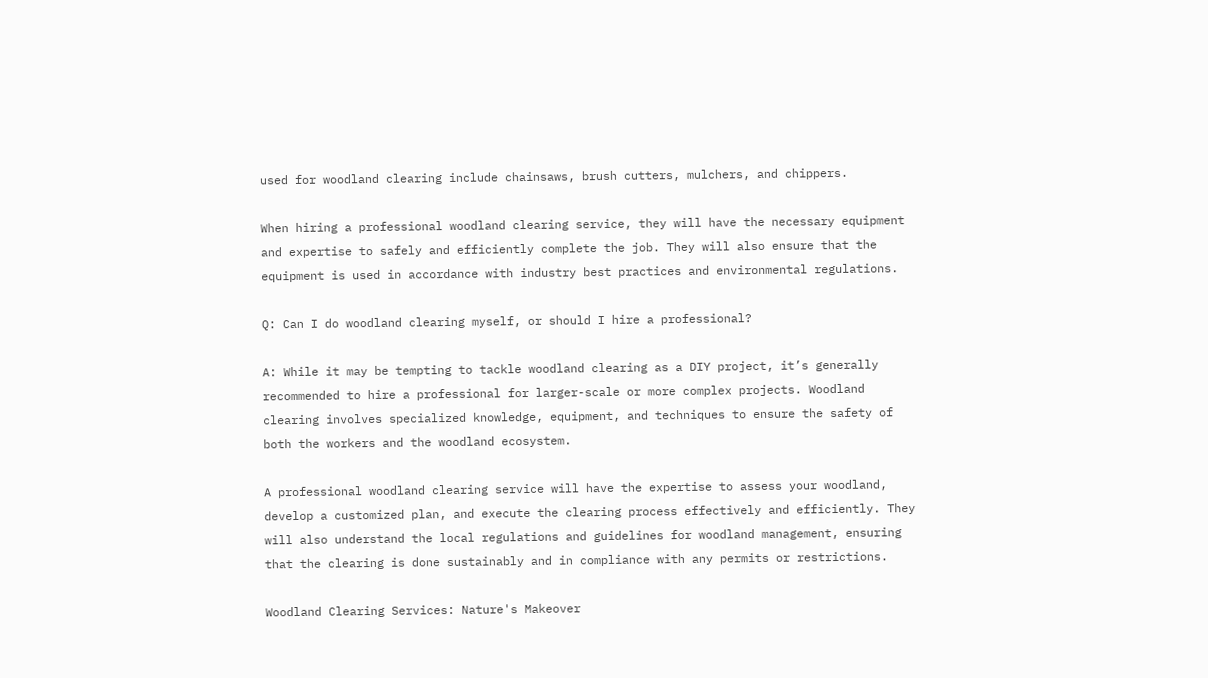used for woodland clearing include chainsaws, brush cutters, mulchers, and chippers.

When hiring a professional woodland clearing service, they will have the necessary equipment and expertise to safely and efficiently complete the job. They will also ensure that the equipment is used in accordance with industry best practices and environmental regulations.

Q: Can I do woodland clearing myself, or should I hire a professional?

A: While it may be tempting to tackle woodland clearing as a DIY project, it’s generally recommended to hire a professional for larger-scale or more complex projects. Woodland clearing involves specialized knowledge, equipment, and techniques to ensure the safety of both the workers and the woodland ecosystem.

A professional woodland clearing service will have the expertise to assess your woodland, develop a customized plan, and execute the clearing process effectively and efficiently. They will also understand the local regulations and guidelines for woodland management, ensuring that the clearing is done sustainably and in compliance with any permits or restrictions.

Woodland Clearing Services: Nature's Makeover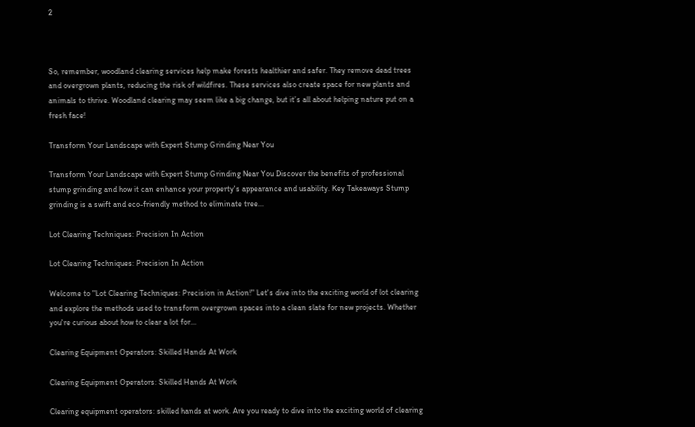2



So, remember, woodland clearing services help make forests healthier and safer. They remove dead trees and overgrown plants, reducing the risk of wildfires. These services also create space for new plants and animals to thrive. Woodland clearing may seem like a big change, but it’s all about helping nature put on a fresh face!

Transform Your Landscape with Expert Stump Grinding Near You

Transform Your Landscape with Expert Stump Grinding Near You Discover the benefits of professional stump grinding and how it can enhance your property's appearance and usability. Key Takeaways Stump grinding is a swift and eco-friendly method to eliminate tree...

Lot Clearing Techniques: Precision In Action

Lot Clearing Techniques: Precision In Action

Welcome to "Lot Clearing Techniques: Precision in Action!" Let's dive into the exciting world of lot clearing and explore the methods used to transform overgrown spaces into a clean slate for new projects. Whether you're curious about how to clear a lot for...

Clearing Equipment Operators: Skilled Hands At Work

Clearing Equipment Operators: Skilled Hands At Work

Clearing equipment operators: skilled hands at work. Are you ready to dive into the exciting world of clearing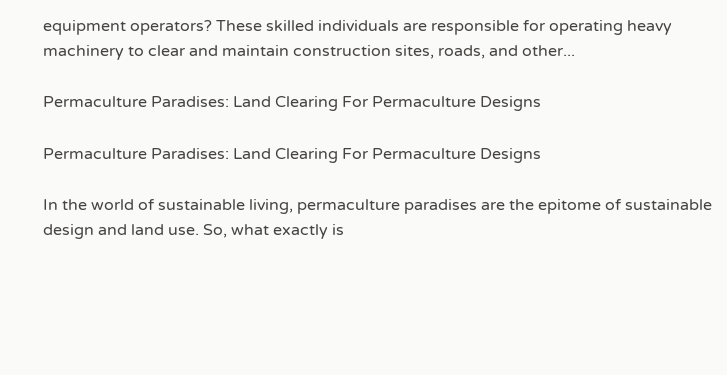equipment operators? These skilled individuals are responsible for operating heavy machinery to clear and maintain construction sites, roads, and other...

Permaculture Paradises: Land Clearing For Permaculture Designs

Permaculture Paradises: Land Clearing For Permaculture Designs

In the world of sustainable living, permaculture paradises are the epitome of sustainable design and land use. So, what exactly is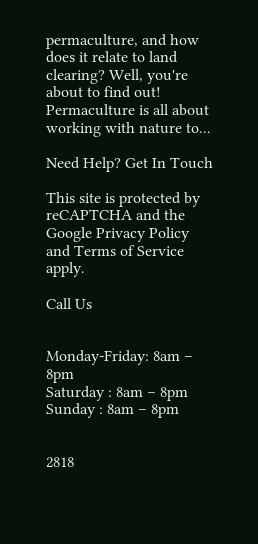permaculture, and how does it relate to land clearing? Well, you're about to find out! Permaculture is all about working with nature to...

Need Help? Get In Touch

This site is protected by reCAPTCHA and the Google Privacy Policy and Terms of Service apply.

Call Us


Monday-Friday: 8am – 8pm
Saturday : 8am – 8pm
Sunday : 8am – 8pm


2818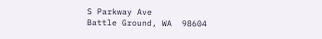S Parkway Ave
Battle Ground, WA  98604